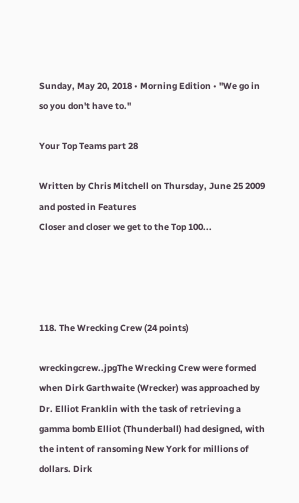Sunday, May 20, 2018 • Morning Edition • "We go in so you don't have to."

Your Top Teams part 28

Written by Chris Mitchell on Thursday, June 25 2009 and posted in Features
Closer and closer we get to the Top 100...




118. The Wrecking Crew (24 points)

wreckingcrew..jpgThe Wrecking Crew were formed when Dirk Garthwaite (Wrecker) was approached by Dr. Elliot Franklin with the task of retrieving a gamma bomb Elliot (Thunderball) had designed, with the intent of ransoming New York for millions of dollars. Dirk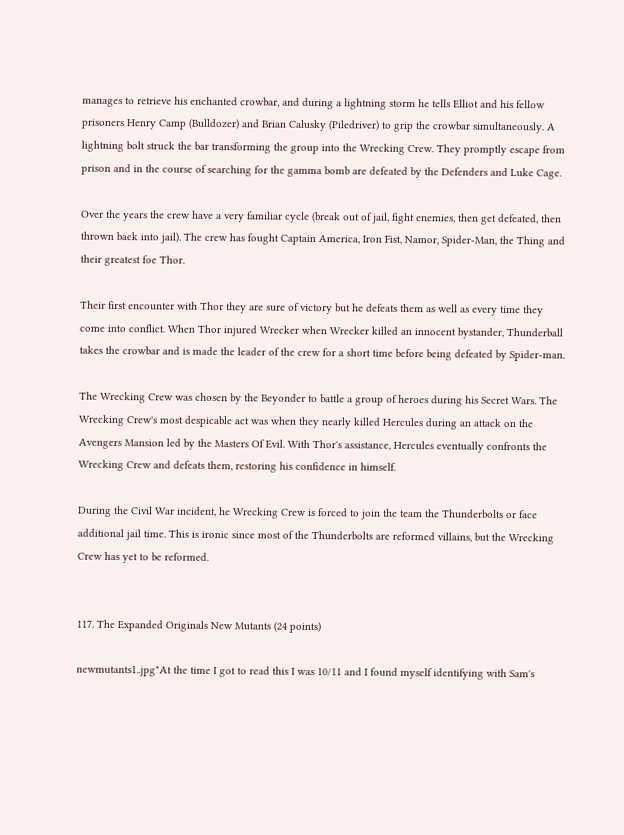manages to retrieve his enchanted crowbar, and during a lightning storm he tells Elliot and his fellow prisoners Henry Camp (Bulldozer) and Brian Calusky (Piledriver) to grip the crowbar simultaneously. A lightning bolt struck the bar transforming the group into the Wrecking Crew. They promptly escape from prison and in the course of searching for the gamma bomb are defeated by the Defenders and Luke Cage.

Over the years the crew have a very familiar cycle (break out of jail, fight enemies, then get defeated, then thrown back into jail). The crew has fought Captain America, Iron Fist, Namor, Spider-Man, the Thing and their greatest foe Thor.

Their first encounter with Thor they are sure of victory but he defeats them as well as every time they come into conflict. When Thor injured Wrecker when Wrecker killed an innocent bystander, Thunderball takes the crowbar and is made the leader of the crew for a short time before being defeated by Spider-man.

The Wrecking Crew was chosen by the Beyonder to battle a group of heroes during his Secret Wars. The Wrecking Crew's most despicable act was when they nearly killed Hercules during an attack on the Avengers Mansion led by the Masters Of Evil. With Thor's assistance, Hercules eventually confronts the Wrecking Crew and defeats them, restoring his confidence in himself.

During the Civil War incident, he Wrecking Crew is forced to join the team the Thunderbolts or face additional jail time. This is ironic since most of the Thunderbolts are reformed villains, but the Wrecking Crew has yet to be reformed.


117. The Expanded Originals New Mutants (24 points)

newmutants1..jpg"At the time I got to read this I was 10/11 and I found myself identifying with Sam's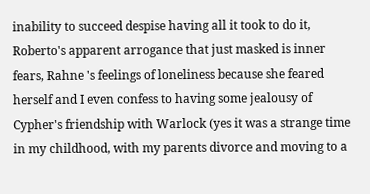inability to succeed despise having all it took to do it, Roberto's apparent arrogance that just masked is inner fears, Rahne 's feelings of loneliness because she feared herself and I even confess to having some jealousy of Cypher's friendship with Warlock (yes it was a strange time in my childhood, with my parents divorce and moving to a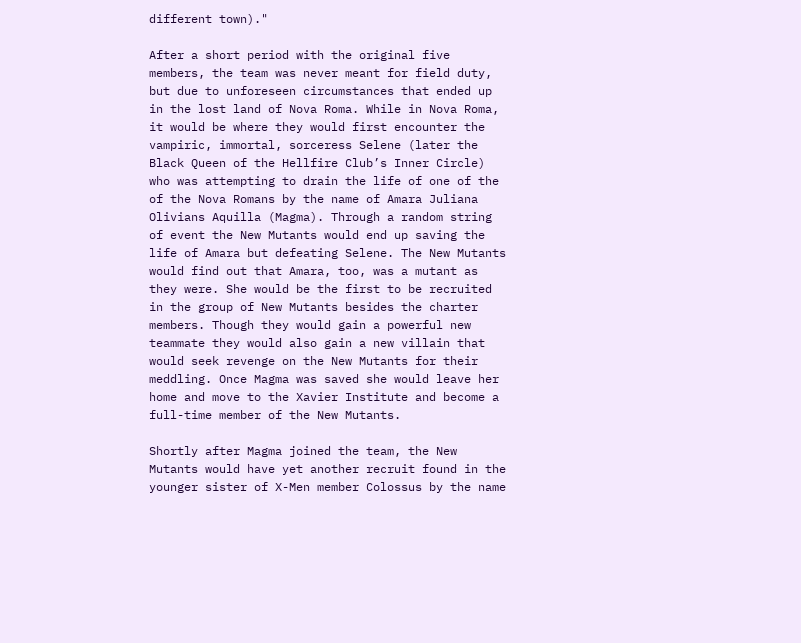different town)."

After a short period with the original five members, the team was never meant for field duty, but due to unforeseen circumstances that ended up in the lost land of Nova Roma. While in Nova Roma, it would be where they would first encounter the vampiric, immortal, sorceress Selene (later the Black Queen of the Hellfire Club’s Inner Circle) who was attempting to drain the life of one of the of the Nova Romans by the name of Amara Juliana Olivians Aquilla (Magma). Through a random string of event the New Mutants would end up saving the life of Amara but defeating Selene. The New Mutants would find out that Amara, too, was a mutant as they were. She would be the first to be recruited in the group of New Mutants besides the charter members. Though they would gain a powerful new teammate they would also gain a new villain that would seek revenge on the New Mutants for their meddling. Once Magma was saved she would leave her home and move to the Xavier Institute and become a full-time member of the New Mutants.

Shortly after Magma joined the team, the New Mutants would have yet another recruit found in the younger sister of X-Men member Colossus by the name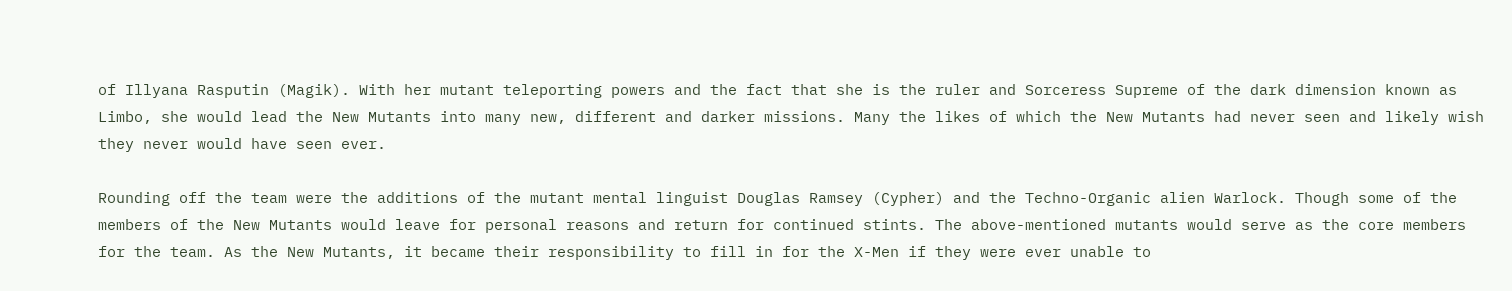of Illyana Rasputin (Magik). With her mutant teleporting powers and the fact that she is the ruler and Sorceress Supreme of the dark dimension known as Limbo, she would lead the New Mutants into many new, different and darker missions. Many the likes of which the New Mutants had never seen and likely wish they never would have seen ever.

Rounding off the team were the additions of the mutant mental linguist Douglas Ramsey (Cypher) and the Techno-Organic alien Warlock. Though some of the members of the New Mutants would leave for personal reasons and return for continued stints. The above-mentioned mutants would serve as the core members for the team. As the New Mutants, it became their responsibility to fill in for the X-Men if they were ever unable to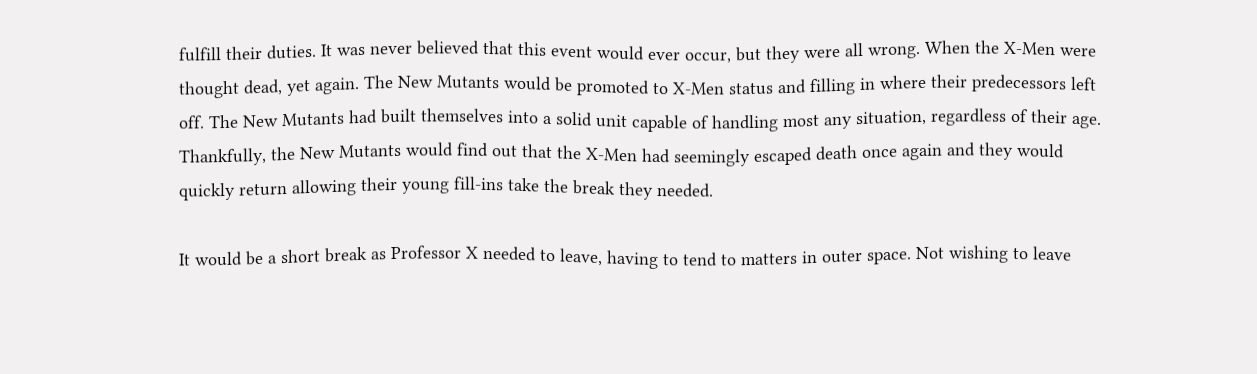fulfill their duties. It was never believed that this event would ever occur, but they were all wrong. When the X-Men were thought dead, yet again. The New Mutants would be promoted to X-Men status and filling in where their predecessors left off. The New Mutants had built themselves into a solid unit capable of handling most any situation, regardless of their age. Thankfully, the New Mutants would find out that the X-Men had seemingly escaped death once again and they would quickly return allowing their young fill-ins take the break they needed.

It would be a short break as Professor X needed to leave, having to tend to matters in outer space. Not wishing to leave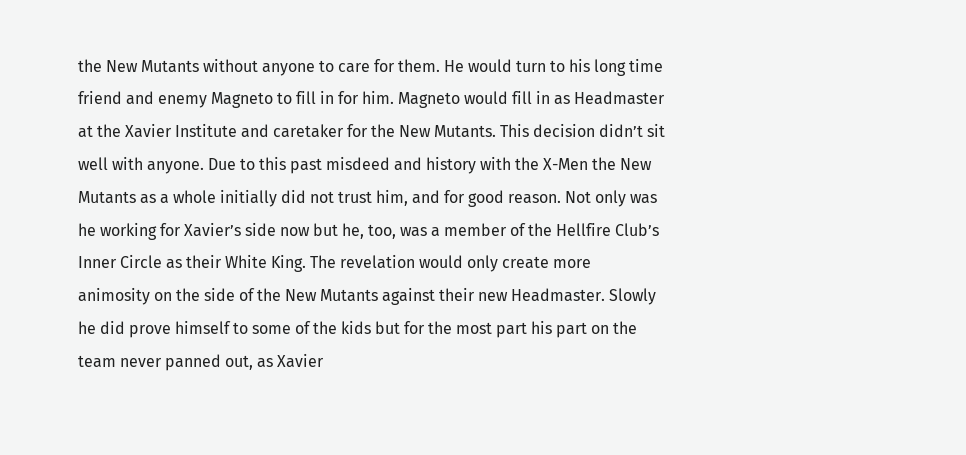the New Mutants without anyone to care for them. He would turn to his long time friend and enemy Magneto to fill in for him. Magneto would fill in as Headmaster at the Xavier Institute and caretaker for the New Mutants. This decision didn’t sit well with anyone. Due to this past misdeed and history with the X-Men the New Mutants as a whole initially did not trust him, and for good reason. Not only was he working for Xavier’s side now but he, too, was a member of the Hellfire Club’s Inner Circle as their White King. The revelation would only create more animosity on the side of the New Mutants against their new Headmaster. Slowly he did prove himself to some of the kids but for the most part his part on the team never panned out, as Xavier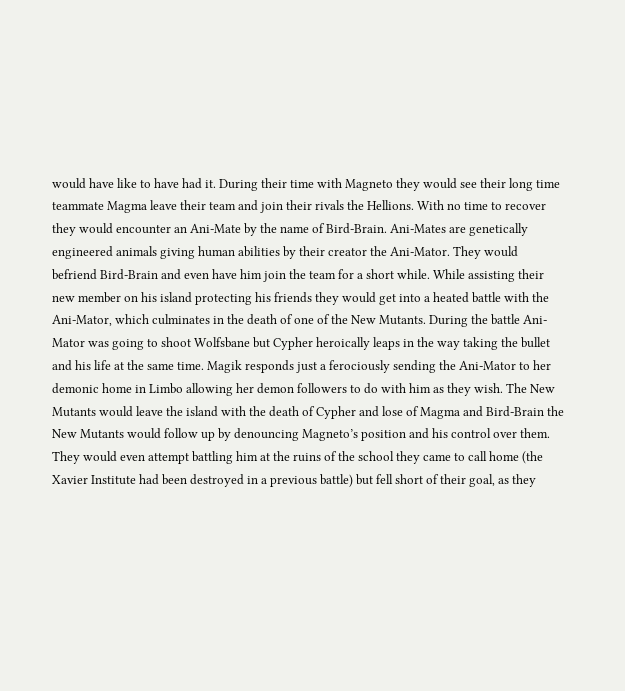would have like to have had it. During their time with Magneto they would see their long time teammate Magma leave their team and join their rivals the Hellions. With no time to recover they would encounter an Ani-Mate by the name of Bird-Brain. Ani-Mates are genetically engineered animals giving human abilities by their creator the Ani-Mator. They would befriend Bird-Brain and even have him join the team for a short while. While assisting their new member on his island protecting his friends they would get into a heated battle with the Ani-Mator, which culminates in the death of one of the New Mutants. During the battle Ani-Mator was going to shoot Wolfsbane but Cypher heroically leaps in the way taking the bullet and his life at the same time. Magik responds just a ferociously sending the Ani-Mator to her demonic home in Limbo allowing her demon followers to do with him as they wish. The New Mutants would leave the island with the death of Cypher and lose of Magma and Bird-Brain the New Mutants would follow up by denouncing Magneto’s position and his control over them. They would even attempt battling him at the ruins of the school they came to call home (the Xavier Institute had been destroyed in a previous battle) but fell short of their goal, as they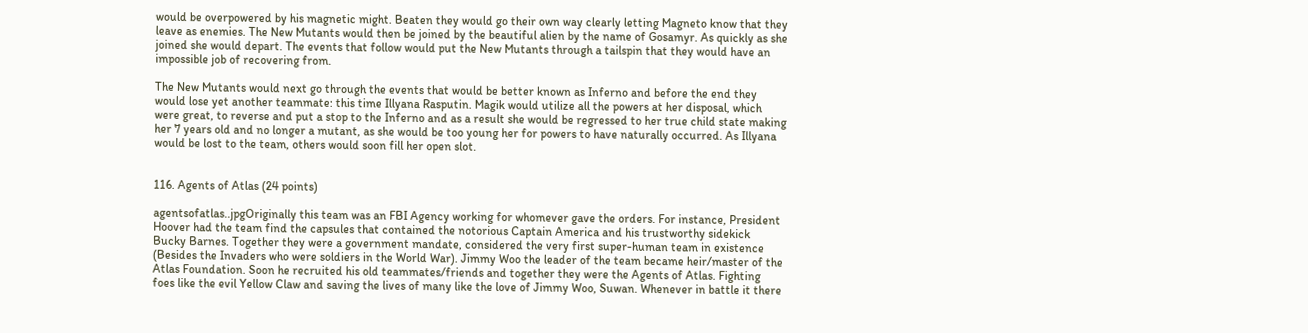would be overpowered by his magnetic might. Beaten they would go their own way clearly letting Magneto know that they leave as enemies. The New Mutants would then be joined by the beautiful alien by the name of Gosamyr. As quickly as she joined she would depart. The events that follow would put the New Mutants through a tailspin that they would have an impossible job of recovering from.

The New Mutants would next go through the events that would be better known as Inferno and before the end they would lose yet another teammate: this time Illyana Rasputin. Magik would utilize all the powers at her disposal, which were great, to reverse and put a stop to the Inferno and as a result she would be regressed to her true child state making her 7 years old and no longer a mutant, as she would be too young her for powers to have naturally occurred. As Illyana would be lost to the team, others would soon fill her open slot.


116. Agents of Atlas (24 points)

agentsofatlas..jpgOriginally this team was an FBI Agency working for whomever gave the orders. For instance, President Hoover had the team find the capsules that contained the notorious Captain America and his trustworthy sidekick Bucky Barnes. Together they were a government mandate, considered the very first super-human team in existence (Besides the Invaders who were soldiers in the World War). Jimmy Woo the leader of the team became heir/master of the Atlas Foundation. Soon he recruited his old teammates/friends and together they were the Agents of Atlas. Fighting foes like the evil Yellow Claw and saving the lives of many like the love of Jimmy Woo, Suwan. Whenever in battle it there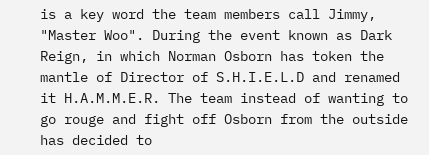is a key word the team members call Jimmy, "Master Woo". During the event known as Dark Reign, in which Norman Osborn has token the mantle of Director of S.H.I.E.L.D and renamed it H.A.M.M.E.R. The team instead of wanting to go rouge and fight off Osborn from the outside has decided to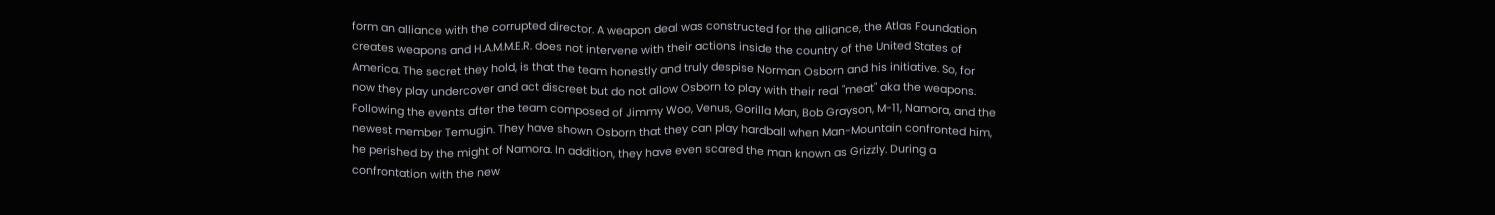form an alliance with the corrupted director. A weapon deal was constructed for the alliance, the Atlas Foundation creates weapons and H.A.M.M.E.R. does not intervene with their actions inside the country of the United States of America. The secret they hold, is that the team honestly and truly despise Norman Osborn and his initiative. So, for now they play undercover and act discreet but do not allow Osborn to play with their real "meat" aka the weapons. Following the events after the team composed of Jimmy Woo, Venus, Gorilla Man, Bob Grayson, M-11, Namora, and the newest member Temugin. They have shown Osborn that they can play hardball when Man-Mountain confronted him, he perished by the might of Namora. In addition, they have even scared the man known as Grizzly. During a confrontation with the new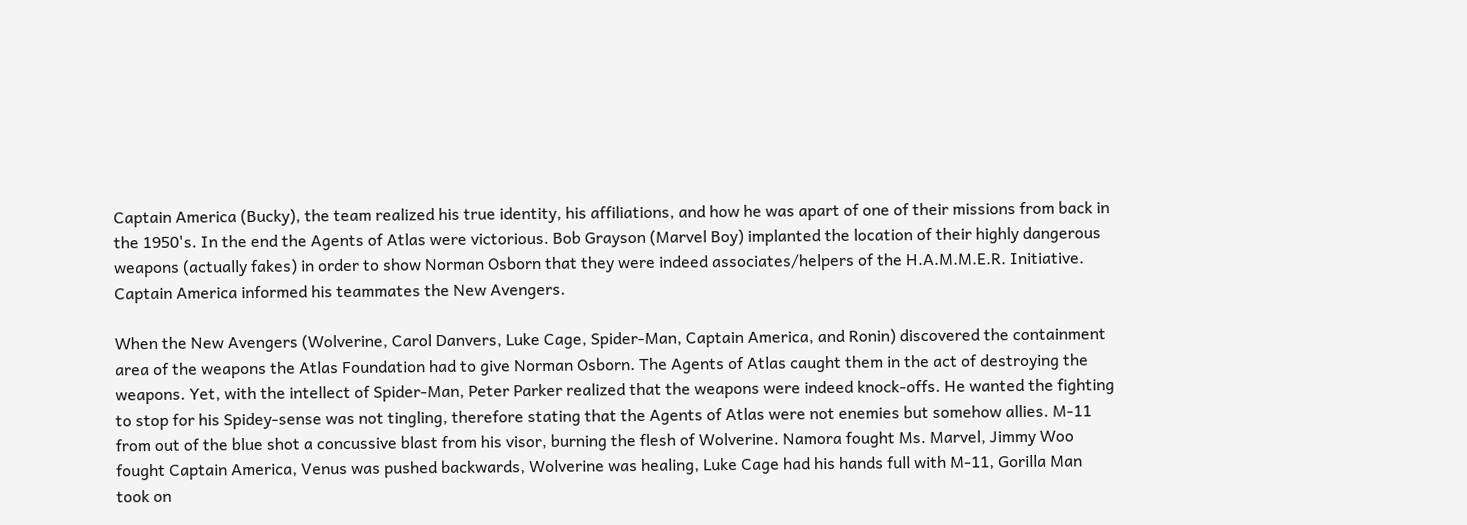Captain America (Bucky), the team realized his true identity, his affiliations, and how he was apart of one of their missions from back in the 1950's. In the end the Agents of Atlas were victorious. Bob Grayson (Marvel Boy) implanted the location of their highly dangerous weapons (actually fakes) in order to show Norman Osborn that they were indeed associates/helpers of the H.A.M.M.E.R. Initiative. Captain America informed his teammates the New Avengers.

When the New Avengers (Wolverine, Carol Danvers, Luke Cage, Spider-Man, Captain America, and Ronin) discovered the containment area of the weapons the Atlas Foundation had to give Norman Osborn. The Agents of Atlas caught them in the act of destroying the weapons. Yet, with the intellect of Spider-Man, Peter Parker realized that the weapons were indeed knock-offs. He wanted the fighting to stop for his Spidey-sense was not tingling, therefore stating that the Agents of Atlas were not enemies but somehow allies. M-11 from out of the blue shot a concussive blast from his visor, burning the flesh of Wolverine. Namora fought Ms. Marvel, Jimmy Woo fought Captain America, Venus was pushed backwards, Wolverine was healing, Luke Cage had his hands full with M-11, Gorilla Man took on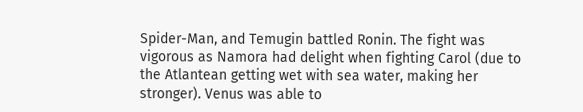Spider-Man, and Temugin battled Ronin. The fight was vigorous as Namora had delight when fighting Carol (due to the Atlantean getting wet with sea water, making her stronger). Venus was able to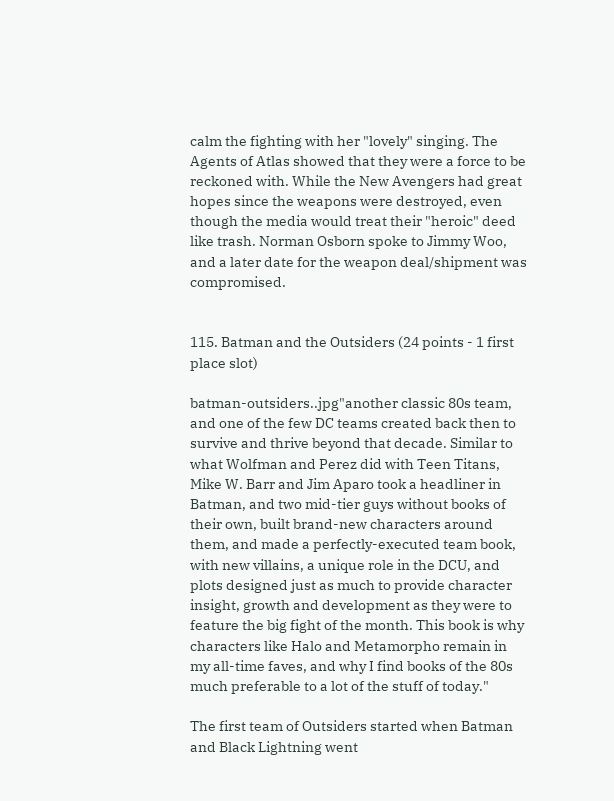calm the fighting with her "lovely" singing. The Agents of Atlas showed that they were a force to be reckoned with. While the New Avengers had great hopes since the weapons were destroyed, even though the media would treat their "heroic" deed like trash. Norman Osborn spoke to Jimmy Woo, and a later date for the weapon deal/shipment was compromised.


115. Batman and the Outsiders (24 points - 1 first place slot)

batman-outsiders..jpg"another classic 80s team, and one of the few DC teams created back then to survive and thrive beyond that decade. Similar to what Wolfman and Perez did with Teen Titans, Mike W. Barr and Jim Aparo took a headliner in Batman, and two mid-tier guys without books of their own, built brand-new characters around them, and made a perfectly-executed team book, with new villains, a unique role in the DCU, and plots designed just as much to provide character insight, growth and development as they were to feature the big fight of the month. This book is why characters like Halo and Metamorpho remain in my all-time faves, and why I find books of the 80s much preferable to a lot of the stuff of today."

The first team of Outsiders started when Batman and Black Lightning went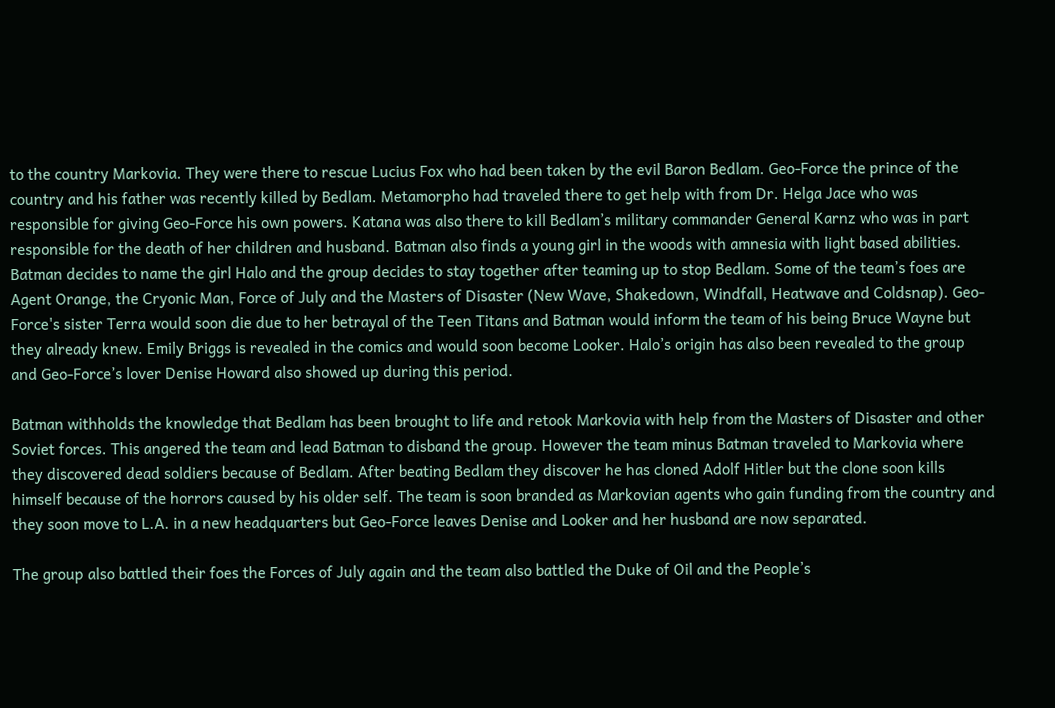to the country Markovia. They were there to rescue Lucius Fox who had been taken by the evil Baron Bedlam. Geo-Force the prince of the country and his father was recently killed by Bedlam. Metamorpho had traveled there to get help with from Dr. Helga Jace who was responsible for giving Geo-Force his own powers. Katana was also there to kill Bedlam’s military commander General Karnz who was in part responsible for the death of her children and husband. Batman also finds a young girl in the woods with amnesia with light based abilities. Batman decides to name the girl Halo and the group decides to stay together after teaming up to stop Bedlam. Some of the team’s foes are Agent Orange, the Cryonic Man, Force of July and the Masters of Disaster (New Wave, Shakedown, Windfall, Heatwave and Coldsnap). Geo-Force's sister Terra would soon die due to her betrayal of the Teen Titans and Batman would inform the team of his being Bruce Wayne but they already knew. Emily Briggs is revealed in the comics and would soon become Looker. Halo’s origin has also been revealed to the group and Geo-Force’s lover Denise Howard also showed up during this period.

Batman withholds the knowledge that Bedlam has been brought to life and retook Markovia with help from the Masters of Disaster and other Soviet forces. This angered the team and lead Batman to disband the group. However the team minus Batman traveled to Markovia where they discovered dead soldiers because of Bedlam. After beating Bedlam they discover he has cloned Adolf Hitler but the clone soon kills himself because of the horrors caused by his older self. The team is soon branded as Markovian agents who gain funding from the country and they soon move to L.A. in a new headquarters but Geo-Force leaves Denise and Looker and her husband are now separated.

The group also battled their foes the Forces of July again and the team also battled the Duke of Oil and the People’s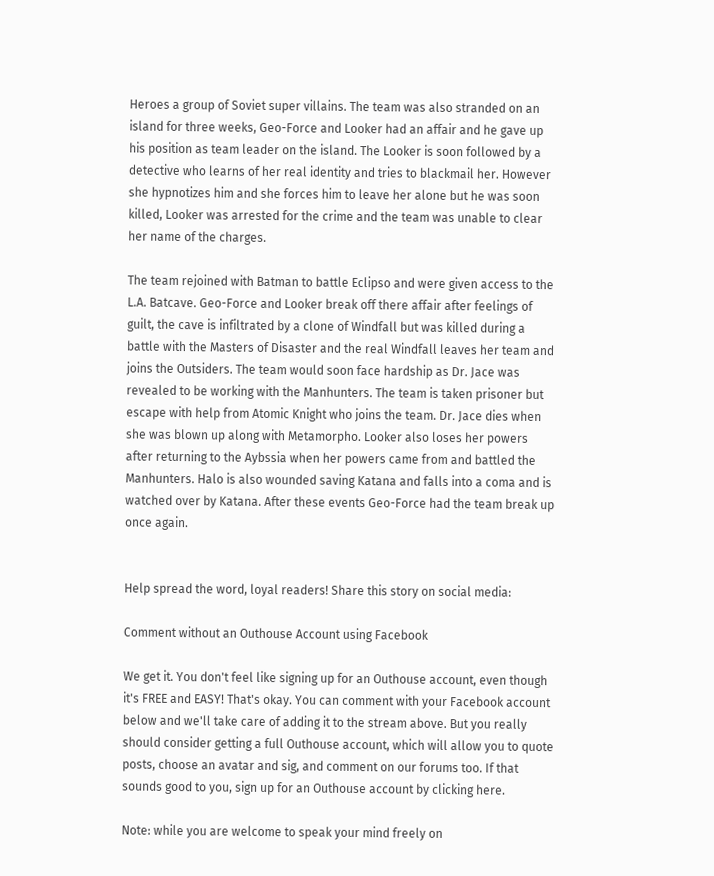Heroes a group of Soviet super villains. The team was also stranded on an island for three weeks, Geo-Force and Looker had an affair and he gave up his position as team leader on the island. The Looker is soon followed by a detective who learns of her real identity and tries to blackmail her. However she hypnotizes him and she forces him to leave her alone but he was soon killed, Looker was arrested for the crime and the team was unable to clear her name of the charges.

The team rejoined with Batman to battle Eclipso and were given access to the L.A. Batcave. Geo-Force and Looker break off there affair after feelings of guilt, the cave is infiltrated by a clone of Windfall but was killed during a battle with the Masters of Disaster and the real Windfall leaves her team and joins the Outsiders. The team would soon face hardship as Dr. Jace was revealed to be working with the Manhunters. The team is taken prisoner but escape with help from Atomic Knight who joins the team. Dr. Jace dies when she was blown up along with Metamorpho. Looker also loses her powers after returning to the Aybssia when her powers came from and battled the Manhunters. Halo is also wounded saving Katana and falls into a coma and is watched over by Katana. After these events Geo-Force had the team break up once again.


Help spread the word, loyal readers! Share this story on social media:

Comment without an Outhouse Account using Facebook

We get it. You don't feel like signing up for an Outhouse account, even though it's FREE and EASY! That's okay. You can comment with your Facebook account below and we'll take care of adding it to the stream above. But you really should consider getting a full Outhouse account, which will allow you to quote posts, choose an avatar and sig, and comment on our forums too. If that sounds good to you, sign up for an Outhouse account by clicking here.

Note: while you are welcome to speak your mind freely on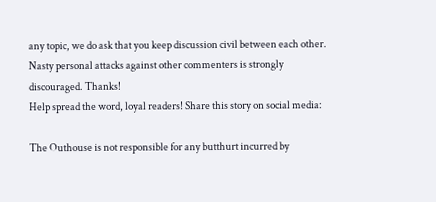any topic, we do ask that you keep discussion civil between each other. Nasty personal attacks against other commenters is strongly discouraged. Thanks!
Help spread the word, loyal readers! Share this story on social media:

The Outhouse is not responsible for any butthurt incurred by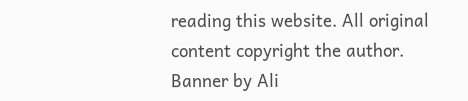reading this website. All original content copyright the author. Banner by Ali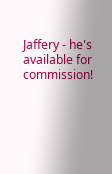Jaffery - he's available for commission!